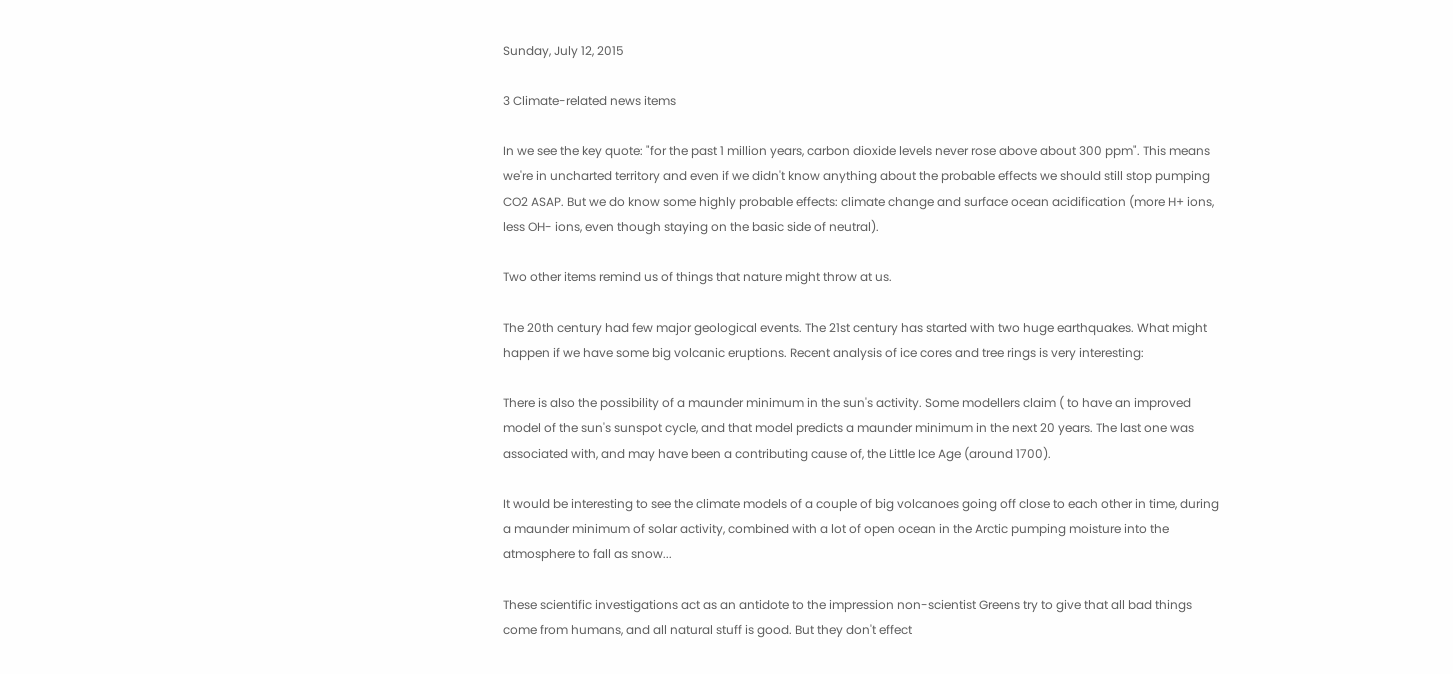Sunday, July 12, 2015

3 Climate-related news items

In we see the key quote: "for the past 1 million years, carbon dioxide levels never rose above about 300 ppm". This means we're in uncharted territory and even if we didn't know anything about the probable effects we should still stop pumping CO2 ASAP. But we do know some highly probable effects: climate change and surface ocean acidification (more H+ ions, less OH- ions, even though staying on the basic side of neutral).

Two other items remind us of things that nature might throw at us.

The 20th century had few major geological events. The 21st century has started with two huge earthquakes. What might happen if we have some big volcanic eruptions. Recent analysis of ice cores and tree rings is very interesting:

There is also the possibility of a maunder minimum in the sun's activity. Some modellers claim ( to have an improved model of the sun's sunspot cycle, and that model predicts a maunder minimum in the next 20 years. The last one was associated with, and may have been a contributing cause of, the Little Ice Age (around 1700).

It would be interesting to see the climate models of a couple of big volcanoes going off close to each other in time, during a maunder minimum of solar activity, combined with a lot of open ocean in the Arctic pumping moisture into the atmosphere to fall as snow...

These scientific investigations act as an antidote to the impression non-scientist Greens try to give that all bad things come from humans, and all natural stuff is good. But they don't effect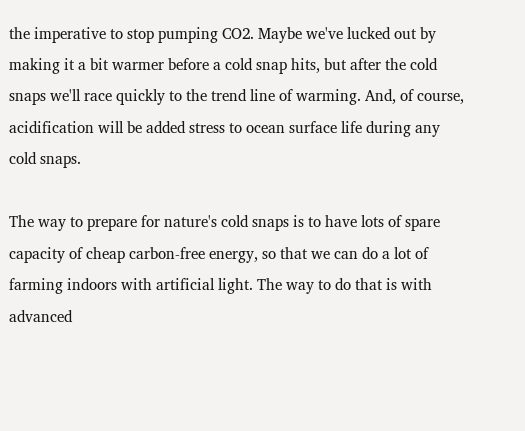the imperative to stop pumping CO2. Maybe we've lucked out by making it a bit warmer before a cold snap hits, but after the cold snaps we'll race quickly to the trend line of warming. And, of course, acidification will be added stress to ocean surface life during any cold snaps.

The way to prepare for nature's cold snaps is to have lots of spare capacity of cheap carbon-free energy, so that we can do a lot of farming indoors with artificial light. The way to do that is with advanced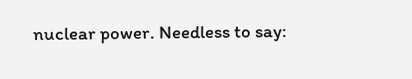nuclear power. Needless to say: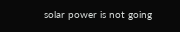solar power is not going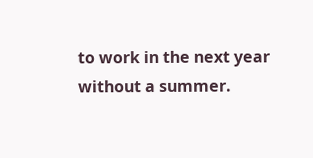to work in the next year without a summer.